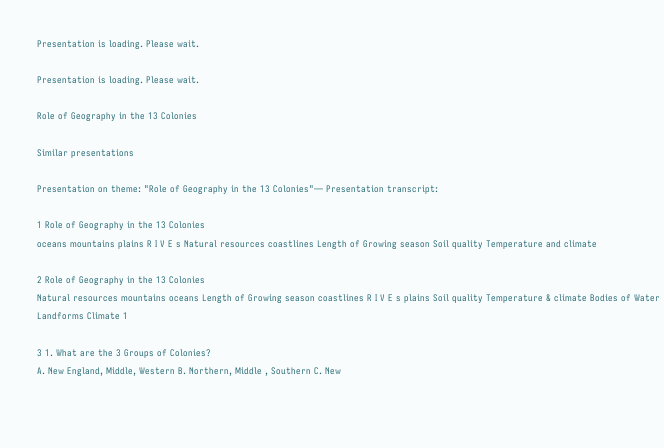Presentation is loading. Please wait.

Presentation is loading. Please wait.

Role of Geography in the 13 Colonies

Similar presentations

Presentation on theme: "Role of Geography in the 13 Colonies"— Presentation transcript:

1 Role of Geography in the 13 Colonies
oceans mountains plains R I V E s Natural resources coastlines Length of Growing season Soil quality Temperature and climate

2 Role of Geography in the 13 Colonies
Natural resources mountains oceans Length of Growing season coastlines R I V E s plains Soil quality Temperature & climate Bodies of Water Landforms Climate 1

3 1. What are the 3 Groups of Colonies?
A. New England, Middle, Western B. Northern, Middle , Southern C. New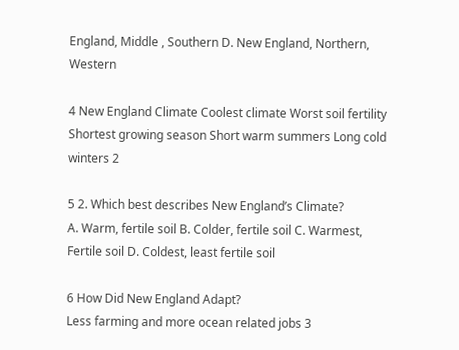England, Middle , Southern D. New England, Northern, Western

4 New England Climate Coolest climate Worst soil fertility
Shortest growing season Short warm summers Long cold winters 2

5 2. Which best describes New England’s Climate?
A. Warm, fertile soil B. Colder, fertile soil C. Warmest, Fertile soil D. Coldest, least fertile soil

6 How Did New England Adapt?
Less farming and more ocean related jobs 3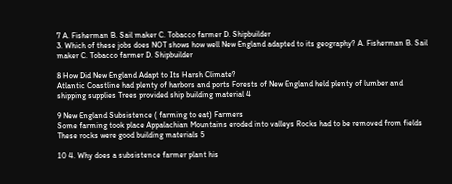7 A. Fisherman B. Sail maker C. Tobacco farmer D. Shipbuilder
3. Which of these jobs does NOT shows how well New England adapted to its geography? A. Fisherman B. Sail maker C. Tobacco farmer D. Shipbuilder

8 How Did New England Adapt to Its Harsh Climate?
Atlantic Coastline had plenty of harbors and ports Forests of New England held plenty of lumber and shipping supplies Trees provided ship building material 4

9 New England Subsistence ( farming to eat) Farmers
Some farming took place Appalachian Mountains eroded into valleys Rocks had to be removed from fields These rocks were good building materials 5

10 4. Why does a subsistence farmer plant his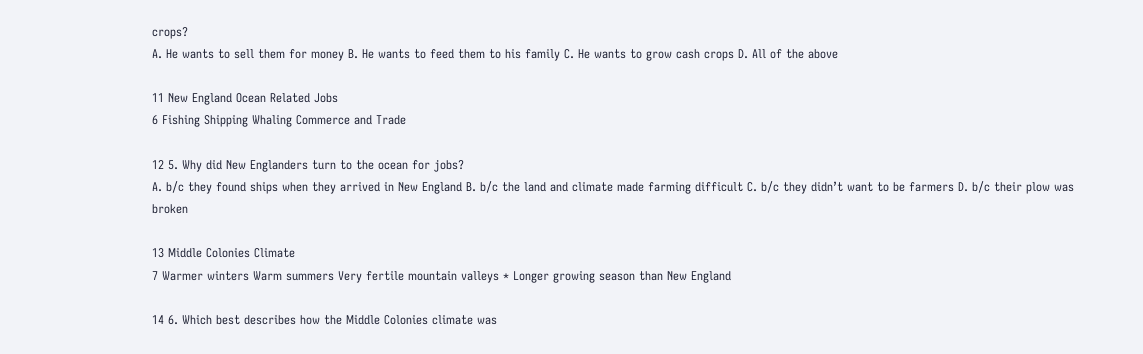crops?
A. He wants to sell them for money B. He wants to feed them to his family C. He wants to grow cash crops D. All of the above

11 New England Ocean Related Jobs
6 Fishing Shipping Whaling Commerce and Trade

12 5. Why did New Englanders turn to the ocean for jobs?
A. b/c they found ships when they arrived in New England B. b/c the land and climate made farming difficult C. b/c they didn’t want to be farmers D. b/c their plow was broken

13 Middle Colonies Climate
7 Warmer winters Warm summers Very fertile mountain valleys * Longer growing season than New England

14 6. Which best describes how the Middle Colonies climate was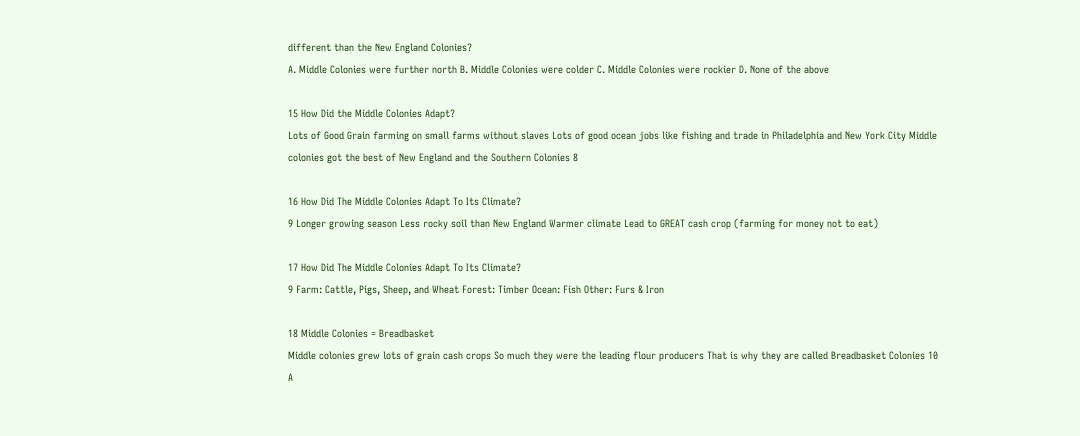different than the New England Colonies?
A. Middle Colonies were further north B. Middle Colonies were colder C. Middle Colonies were rockier D. None of the above

15 How Did the Middle Colonies Adapt?
Lots of Good Grain farming on small farms without slaves Lots of good ocean jobs like fishing and trade in Philadelphia and New York City Middle colonies got the best of New England and the Southern Colonies 8

16 How Did The Middle Colonies Adapt To Its Climate?
9 Longer growing season Less rocky soil than New England Warmer climate Lead to GREAT cash crop (farming for money not to eat)

17 How Did The Middle Colonies Adapt To Its Climate?
9 Farm: Cattle, Pigs, Sheep, and Wheat Forest: Timber Ocean: Fish Other: Furs & Iron

18 Middle Colonies = Breadbasket
Middle colonies grew lots of grain cash crops So much they were the leading flour producers That is why they are called Breadbasket Colonies 10 A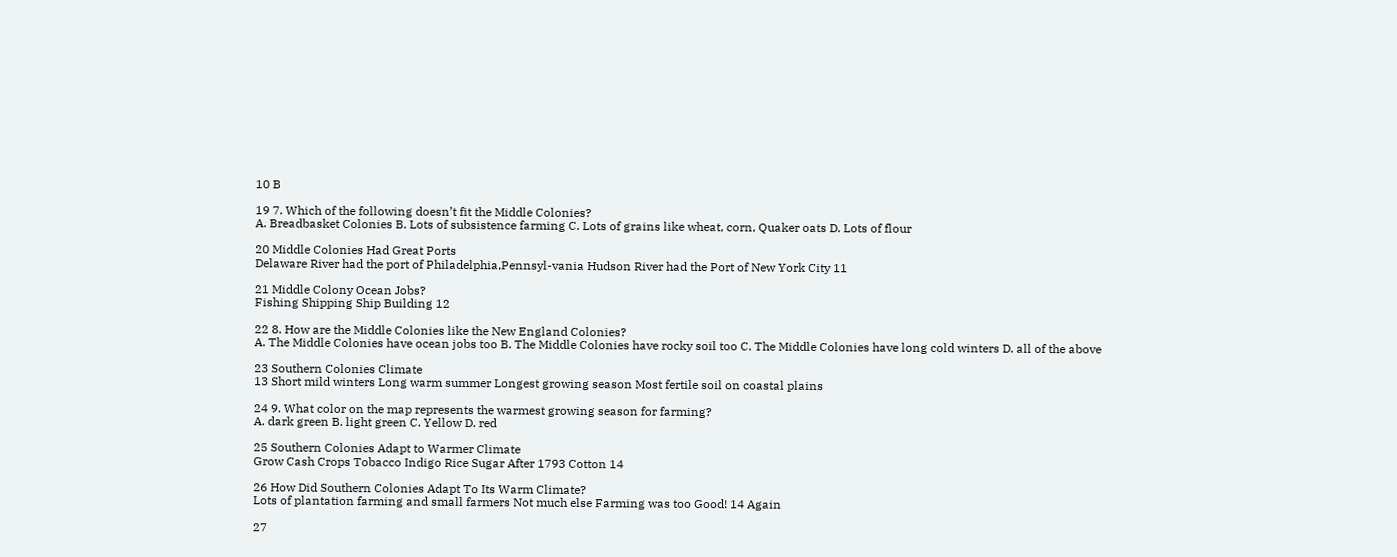10 B

19 7. Which of the following doesn’t fit the Middle Colonies?
A. Breadbasket Colonies B. Lots of subsistence farming C. Lots of grains like wheat, corn, Quaker oats D. Lots of flour

20 Middle Colonies Had Great Ports
Delaware River had the port of Philadelphia,Pennsyl-vania Hudson River had the Port of New York City 11

21 Middle Colony Ocean Jobs?
Fishing Shipping Ship Building 12

22 8. How are the Middle Colonies like the New England Colonies?
A. The Middle Colonies have ocean jobs too B. The Middle Colonies have rocky soil too C. The Middle Colonies have long cold winters D. all of the above

23 Southern Colonies Climate
13 Short mild winters Long warm summer Longest growing season Most fertile soil on coastal plains

24 9. What color on the map represents the warmest growing season for farming?
A. dark green B. light green C. Yellow D. red

25 Southern Colonies Adapt to Warmer Climate
Grow Cash Crops Tobacco Indigo Rice Sugar After 1793 Cotton 14

26 How Did Southern Colonies Adapt To Its Warm Climate?
Lots of plantation farming and small farmers Not much else Farming was too Good! 14 Again

27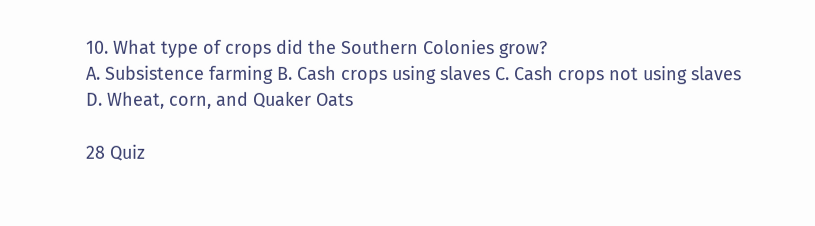10. What type of crops did the Southern Colonies grow?
A. Subsistence farming B. Cash crops using slaves C. Cash crops not using slaves D. Wheat, corn, and Quaker Oats

28 Quiz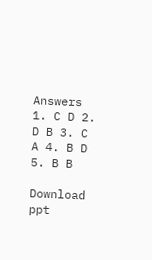Answers 1. C D 2. D B 3. C A 4. B D 5. B B

Download ppt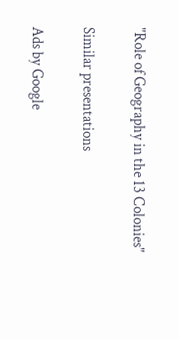"Role of Geography in the 13 Colonies"

Similar presentations

Ads by Google